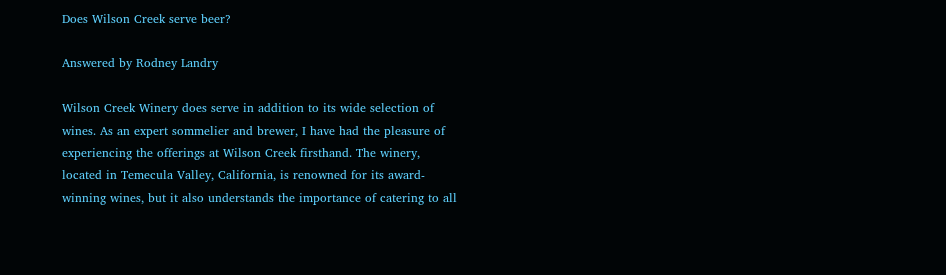Does Wilson Creek serve beer?

Answered by Rodney Landry

Wilson Creek Winery does serve in addition to its wide selection of wines. As an expert sommelier and brewer, I have had the pleasure of experiencing the offerings at Wilson Creek firsthand. The winery, located in Temecula Valley, California, is renowned for its award-winning wines, but it also understands the importance of catering to all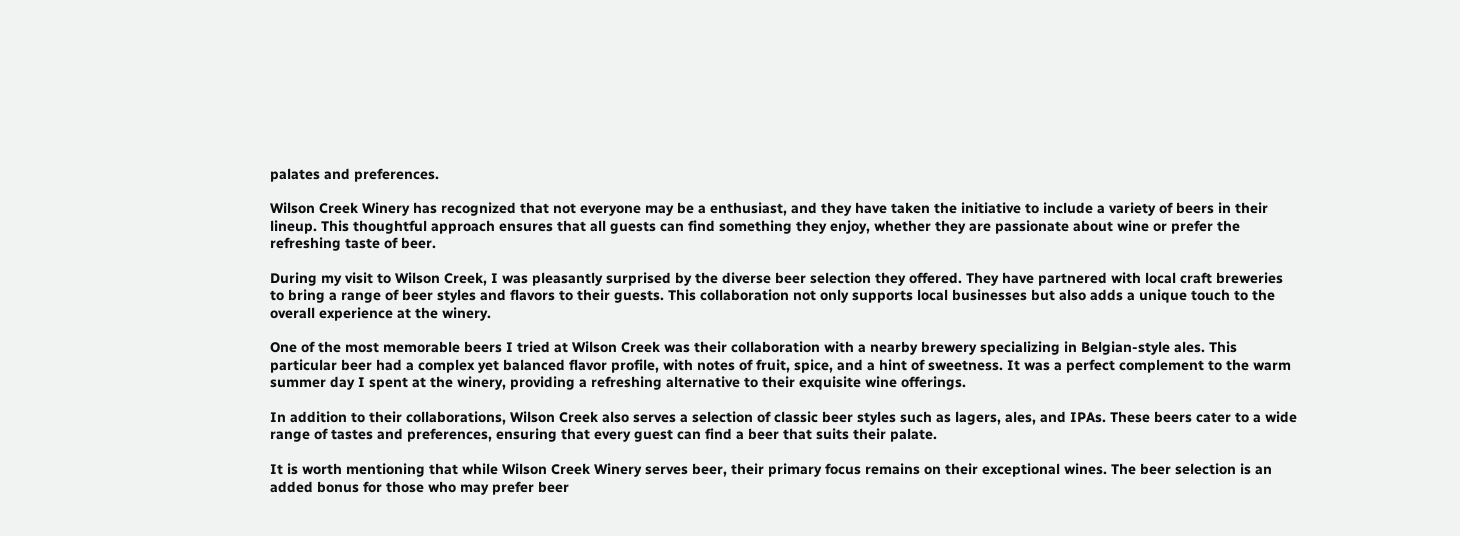palates and preferences.

Wilson Creek Winery has recognized that not everyone may be a enthusiast, and they have taken the initiative to include a variety of beers in their lineup. This thoughtful approach ensures that all guests can find something they enjoy, whether they are passionate about wine or prefer the refreshing taste of beer.

During my visit to Wilson Creek, I was pleasantly surprised by the diverse beer selection they offered. They have partnered with local craft breweries to bring a range of beer styles and flavors to their guests. This collaboration not only supports local businesses but also adds a unique touch to the overall experience at the winery.

One of the most memorable beers I tried at Wilson Creek was their collaboration with a nearby brewery specializing in Belgian-style ales. This particular beer had a complex yet balanced flavor profile, with notes of fruit, spice, and a hint of sweetness. It was a perfect complement to the warm summer day I spent at the winery, providing a refreshing alternative to their exquisite wine offerings.

In addition to their collaborations, Wilson Creek also serves a selection of classic beer styles such as lagers, ales, and IPAs. These beers cater to a wide range of tastes and preferences, ensuring that every guest can find a beer that suits their palate.

It is worth mentioning that while Wilson Creek Winery serves beer, their primary focus remains on their exceptional wines. The beer selection is an added bonus for those who may prefer beer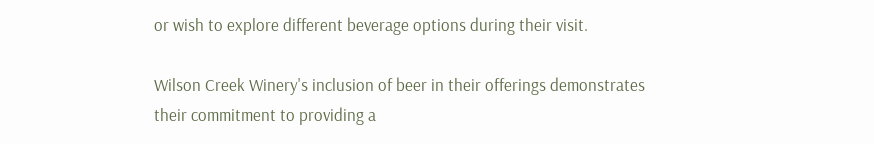or wish to explore different beverage options during their visit.

Wilson Creek Winery's inclusion of beer in their offerings demonstrates their commitment to providing a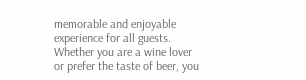memorable and enjoyable experience for all guests. Whether you are a wine lover or prefer the taste of beer, you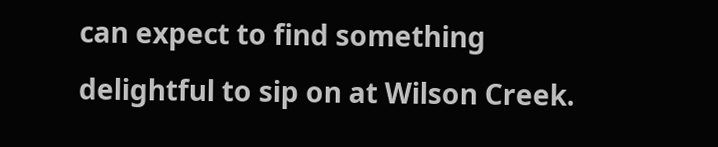can expect to find something delightful to sip on at Wilson Creek.